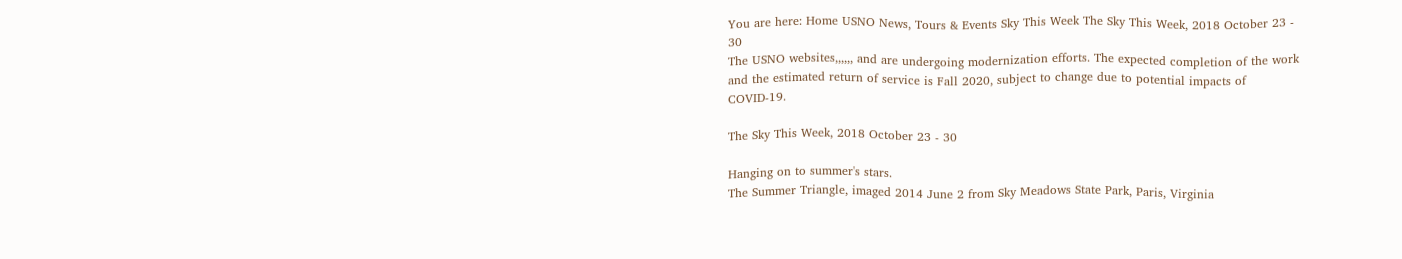You are here: Home USNO News, Tours & Events Sky This Week The Sky This Week, 2018 October 23 - 30
The USNO websites,,,,,, and are undergoing modernization efforts. The expected completion of the work and the estimated return of service is Fall 2020, subject to change due to potential impacts of COVID-19.

The Sky This Week, 2018 October 23 - 30

Hanging on to summer's stars.
The Summer Triangle, imaged 2014 June 2 from Sky Meadows State Park, Paris, Virginia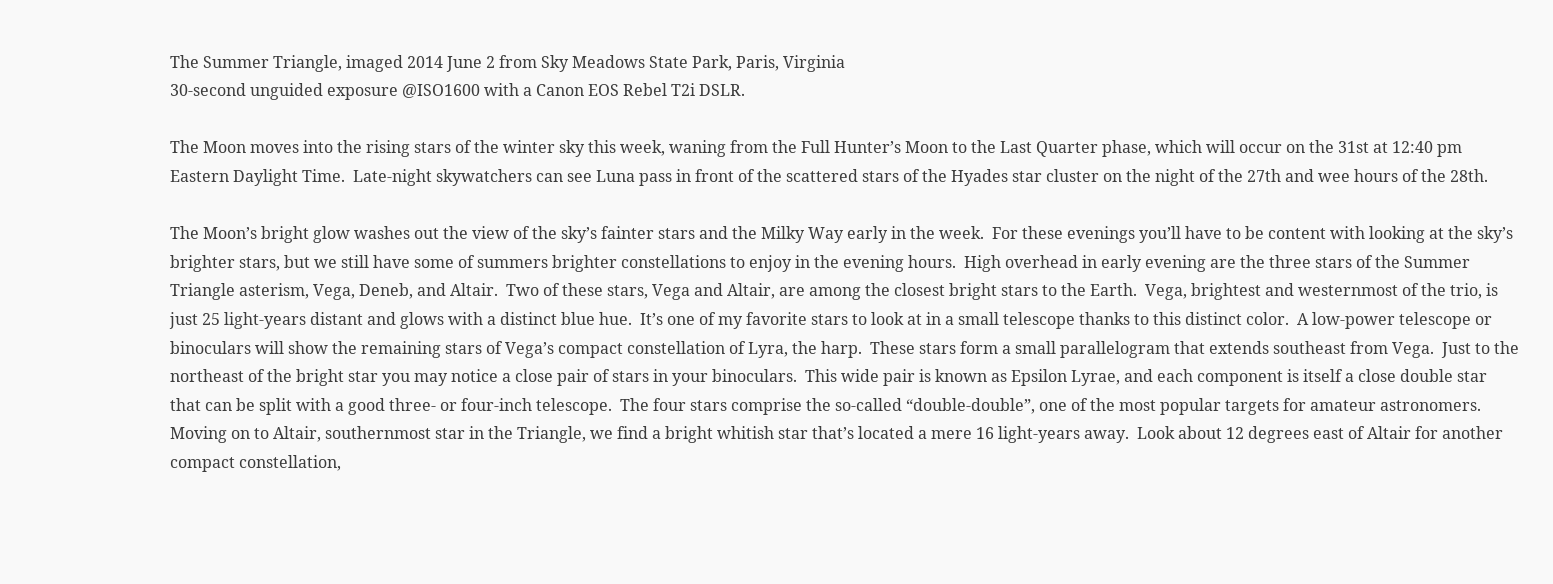The Summer Triangle, imaged 2014 June 2 from Sky Meadows State Park, Paris, Virginia
30-second unguided exposure @ISO1600 with a Canon EOS Rebel T2i DSLR.

The Moon moves into the rising stars of the winter sky this week, waning from the Full Hunter’s Moon to the Last Quarter phase, which will occur on the 31st at 12:40 pm Eastern Daylight Time.  Late-night skywatchers can see Luna pass in front of the scattered stars of the Hyades star cluster on the night of the 27th and wee hours of the 28th.

The Moon’s bright glow washes out the view of the sky’s fainter stars and the Milky Way early in the week.  For these evenings you’ll have to be content with looking at the sky’s brighter stars, but we still have some of summers brighter constellations to enjoy in the evening hours.  High overhead in early evening are the three stars of the Summer Triangle asterism, Vega, Deneb, and Altair.  Two of these stars, Vega and Altair, are among the closest bright stars to the Earth.  Vega, brightest and westernmost of the trio, is just 25 light-years distant and glows with a distinct blue hue.  It’s one of my favorite stars to look at in a small telescope thanks to this distinct color.  A low-power telescope or binoculars will show the remaining stars of Vega’s compact constellation of Lyra, the harp.  These stars form a small parallelogram that extends southeast from Vega.  Just to the northeast of the bright star you may notice a close pair of stars in your binoculars.  This wide pair is known as Epsilon Lyrae, and each component is itself a close double star that can be split with a good three- or four-inch telescope.  The four stars comprise the so-called “double-double”, one of the most popular targets for amateur astronomers.   Moving on to Altair, southernmost star in the Triangle, we find a bright whitish star that’s located a mere 16 light-years away.  Look about 12 degrees east of Altair for another compact constellation,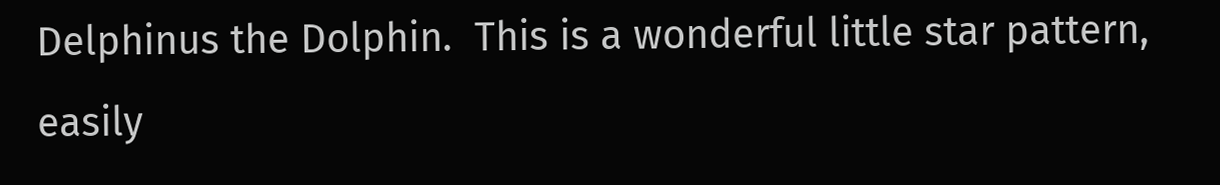Delphinus the Dolphin.  This is a wonderful little star pattern, easily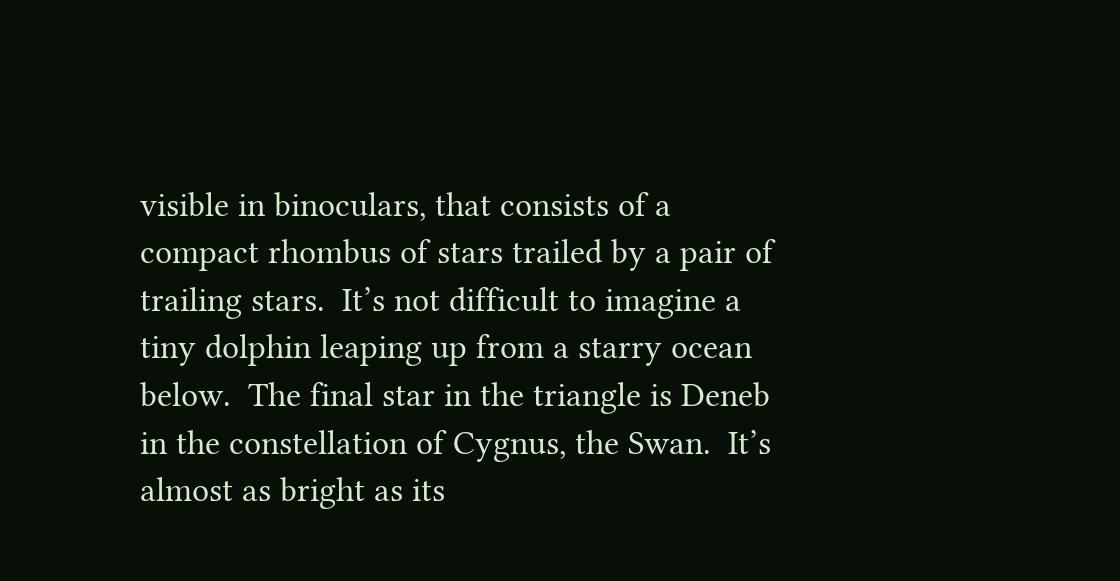visible in binoculars, that consists of a compact rhombus of stars trailed by a pair of trailing stars.  It’s not difficult to imagine a tiny dolphin leaping up from a starry ocean below.  The final star in the triangle is Deneb in the constellation of Cygnus, the Swan.  It’s almost as bright as its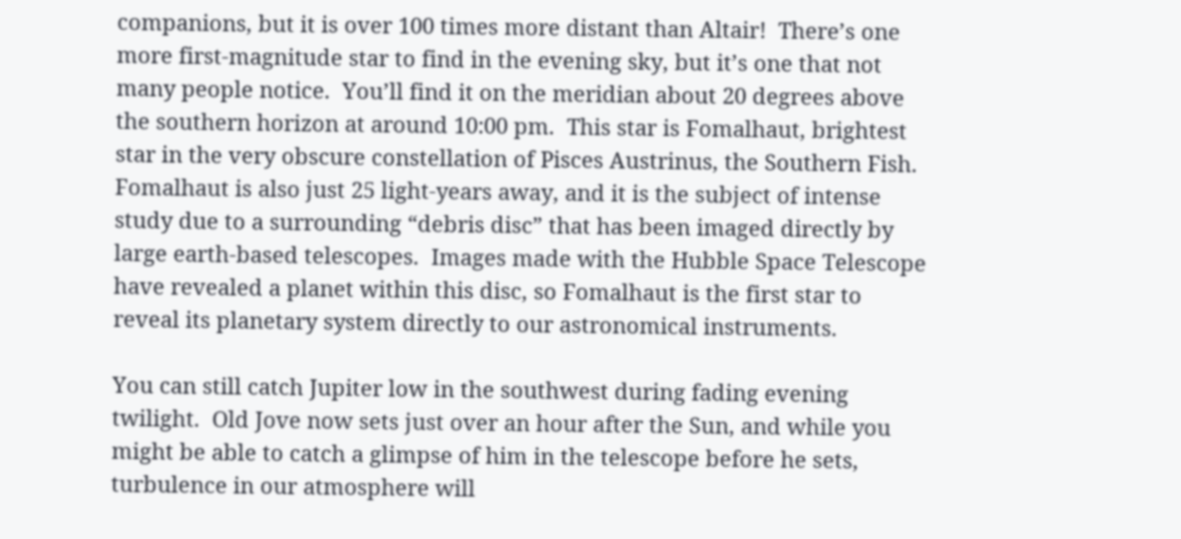companions, but it is over 100 times more distant than Altair!  There’s one more first-magnitude star to find in the evening sky, but it’s one that not many people notice.  You’ll find it on the meridian about 20 degrees above the southern horizon at around 10:00 pm.  This star is Fomalhaut, brightest star in the very obscure constellation of Pisces Austrinus, the Southern Fish.  Fomalhaut is also just 25 light-years away, and it is the subject of intense study due to a surrounding “debris disc” that has been imaged directly by large earth-based telescopes.  Images made with the Hubble Space Telescope have revealed a planet within this disc, so Fomalhaut is the first star to reveal its planetary system directly to our astronomical instruments.

You can still catch Jupiter low in the southwest during fading evening twilight.  Old Jove now sets just over an hour after the Sun, and while you might be able to catch a glimpse of him in the telescope before he sets, turbulence in our atmosphere will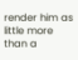render him as little more than a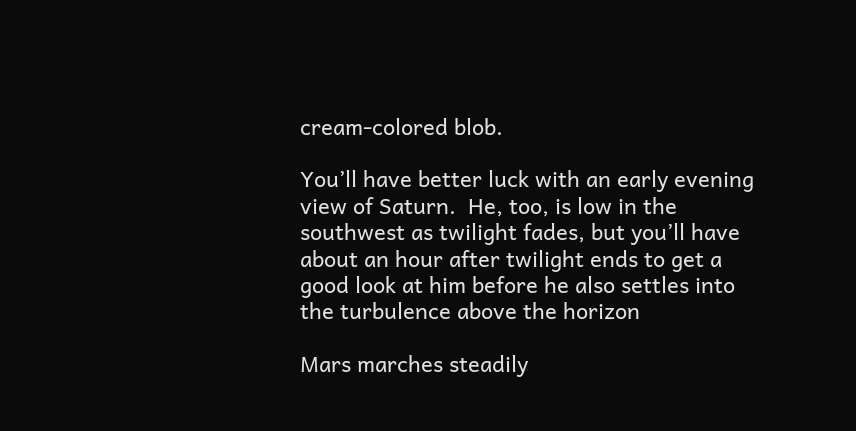cream-colored blob.

You’ll have better luck with an early evening view of Saturn.  He, too, is low in the southwest as twilight fades, but you’ll have about an hour after twilight ends to get a good look at him before he also settles into the turbulence above the horizon

Mars marches steadily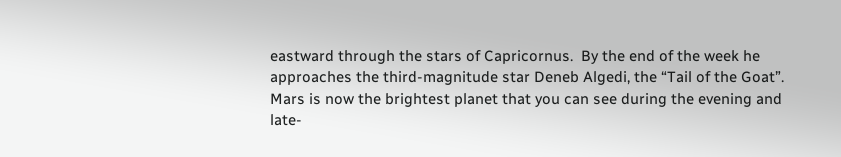eastward through the stars of Capricornus.  By the end of the week he approaches the third-magnitude star Deneb Algedi, the “Tail of the Goat”.  Mars is now the brightest planet that you can see during the evening and late-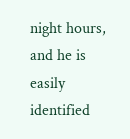night hours, and he is easily identified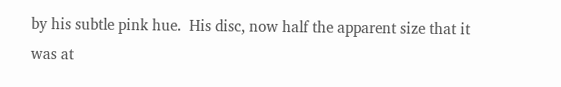by his subtle pink hue.  His disc, now half the apparent size that it was at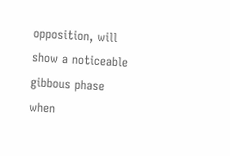opposition, will show a noticeable gibbous phase when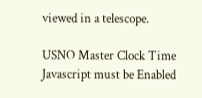viewed in a telescope.

USNO Master Clock Time
Javascript must be Enabled